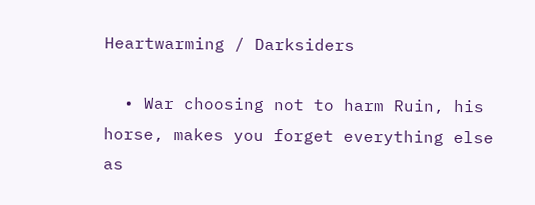Heartwarming / Darksiders

  • War choosing not to harm Ruin, his horse, makes you forget everything else as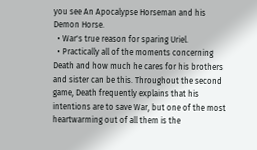you see An Apocalypse Horseman and his Demon Horse.
  • War's true reason for sparing Uriel.
  • Practically all of the moments concerning Death and how much he cares for his brothers and sister can be this. Throughout the second game, Death frequently explains that his intentions are to save War, but one of the most heartwarming out of all them is the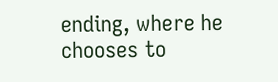ending, where he chooses to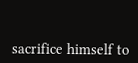sacrifice himself to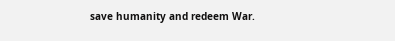save humanity and redeem War.